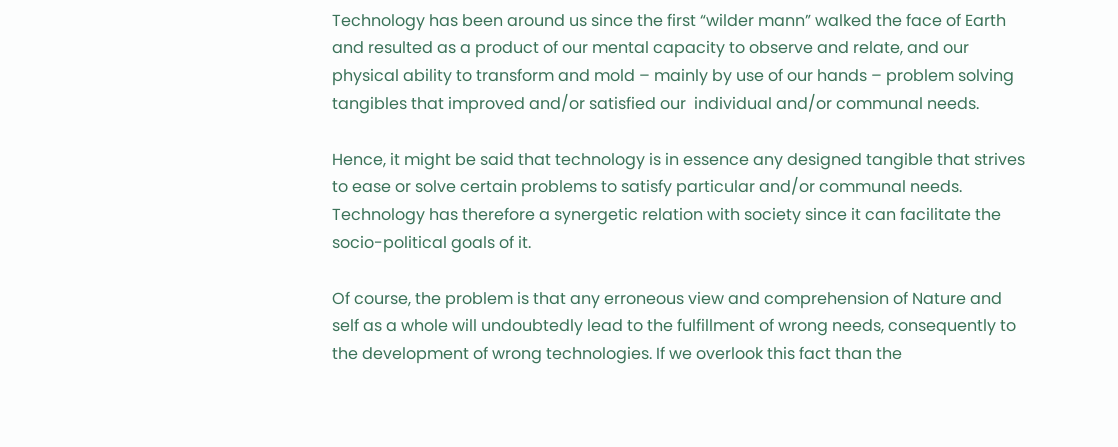Technology has been around us since the first “wilder mann” walked the face of Earth and resulted as a product of our mental capacity to observe and relate, and our physical ability to transform and mold – mainly by use of our hands – problem solving tangibles that improved and/or satisfied our  individual and/or communal needs.

Hence, it might be said that technology is in essence any designed tangible that strives to ease or solve certain problems to satisfy particular and/or communal needs. Technology has therefore a synergetic relation with society since it can facilitate the socio-political goals of it.

Of course, the problem is that any erroneous view and comprehension of Nature and self as a whole will undoubtedly lead to the fulfillment of wrong needs, consequently to the development of wrong technologies. If we overlook this fact than the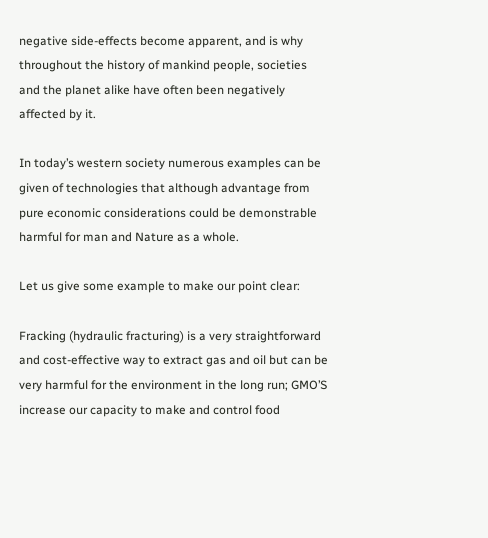negative side-effects become apparent, and is why throughout the history of mankind people, societies and the planet alike have often been negatively affected by it.

In today’s western society numerous examples can be given of technologies that although advantage from pure economic considerations could be demonstrable harmful for man and Nature as a whole.

Let us give some example to make our point clear:

Fracking (hydraulic fracturing) is a very straightforward and cost-effective way to extract gas and oil but can be very harmful for the environment in the long run; GMO’S increase our capacity to make and control food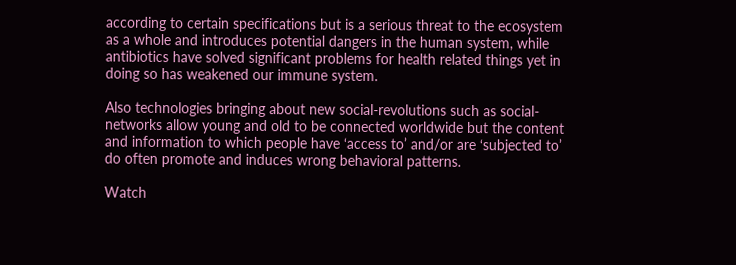according to certain specifications but is a serious threat to the ecosystem as a whole and introduces potential dangers in the human system, while antibiotics have solved significant problems for health related things yet in doing so has weakened our immune system.

Also technologies bringing about new social-revolutions such as social-networks allow young and old to be connected worldwide but the content and information to which people have ‘access to’ and/or are ‘subjected to’ do often promote and induces wrong behavioral patterns.

Watch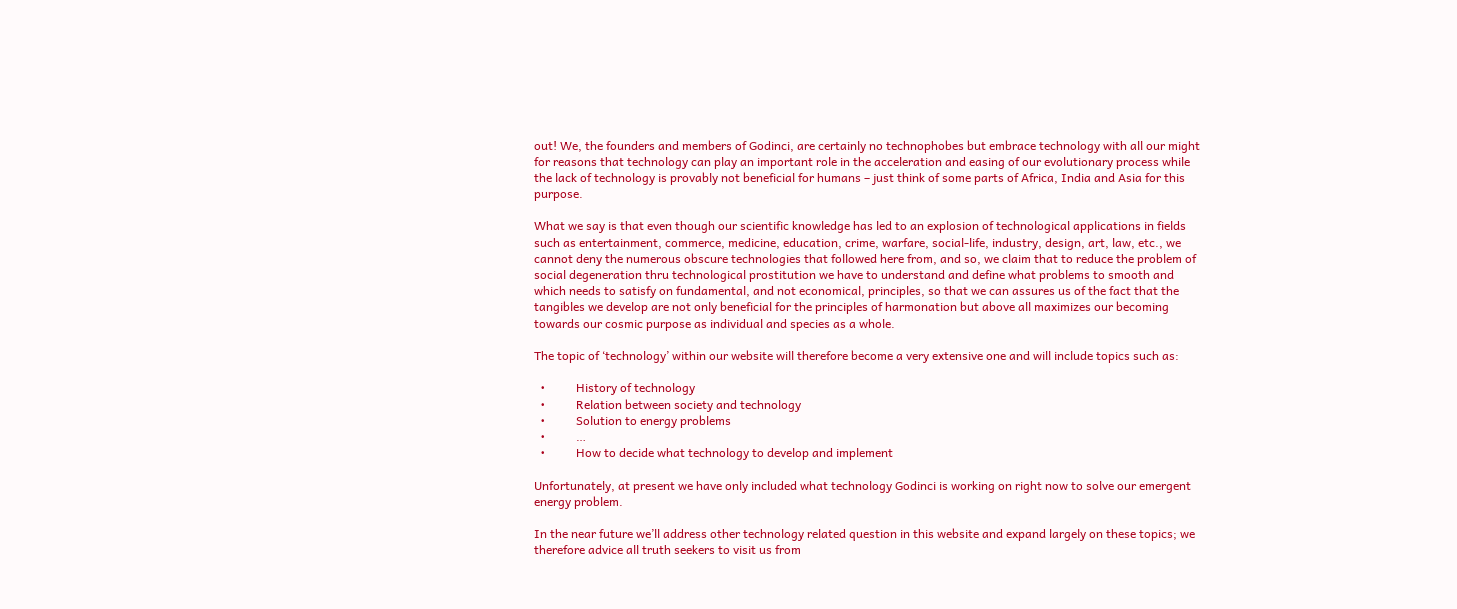out! We, the founders and members of Godinci, are certainly no technophobes but embrace technology with all our might for reasons that technology can play an important role in the acceleration and easing of our evolutionary process while the lack of technology is provably not beneficial for humans – just think of some parts of Africa, India and Asia for this purpose.

What we say is that even though our scientific knowledge has led to an explosion of technological applications in fields such as entertainment, commerce, medicine, education, crime, warfare, social-life, industry, design, art, law, etc., we cannot deny the numerous obscure technologies that followed here from, and so, we claim that to reduce the problem of social degeneration thru technological prostitution we have to understand and define what problems to smooth and which needs to satisfy on fundamental, and not economical, principles, so that we can assures us of the fact that the tangibles we develop are not only beneficial for the principles of harmonation but above all maximizes our becoming towards our cosmic purpose as individual and species as a whole.

The topic of ‘technology’ within our website will therefore become a very extensive one and will include topics such as:

  •          History of technology
  •          Relation between society and technology
  •          Solution to energy problems
  •          …
  •          How to decide what technology to develop and implement

Unfortunately, at present we have only included what technology Godinci is working on right now to solve our emergent energy problem.

In the near future we’ll address other technology related question in this website and expand largely on these topics; we therefore advice all truth seekers to visit us from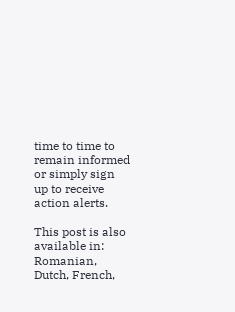time to time to remain informed or simply sign up to receive action alerts.

This post is also available in: Romanian, Dutch, French,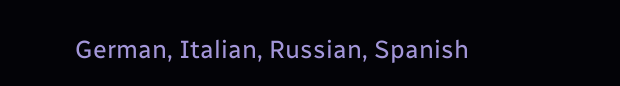German, Italian, Russian, Spanish